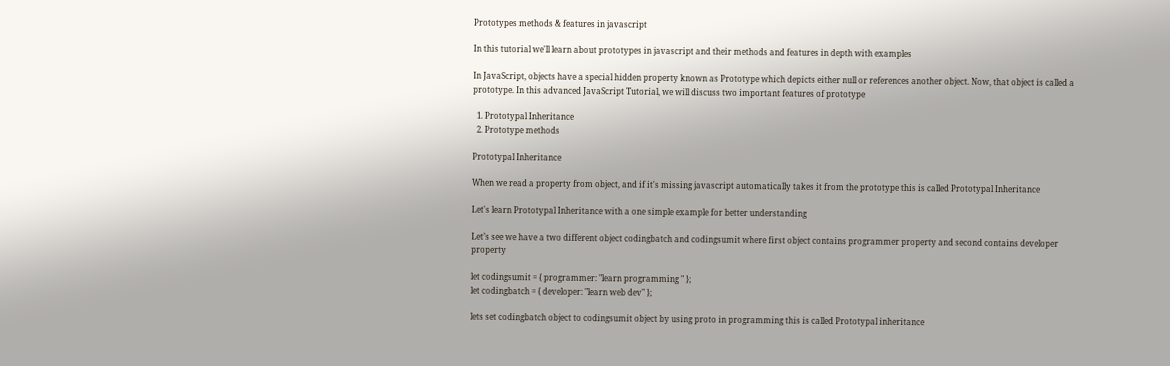Prototypes methods & features in javascript

In this tutorial we'll learn about prototypes in javascript and their methods and features in depth with examples

In JavaScript, objects have a special hidden property known as Prototype which depicts either null or references another object. Now, that object is called a prototype. In this advanced JavaScript Tutorial, we will discuss two important features of prototype

  1. Prototypal Inheritance
  2. Prototype methods

Prototypal Inheritance

When we read a property from object, and if it's missing javascript automatically takes it from the prototype this is called Prototypal Inheritance

Let's learn Prototypal Inheritance with a one simple example for better understanding

Let’s see we have a two different object codingbatch and codingsumit where first object contains programmer property and second contains developer property

let codingsumit = { programmer: "learn programming " };
let codingbatch = { developer: "learn web dev" };

lets set codingbatch object to codingsumit object by using proto in programming this is called Prototypal inheritance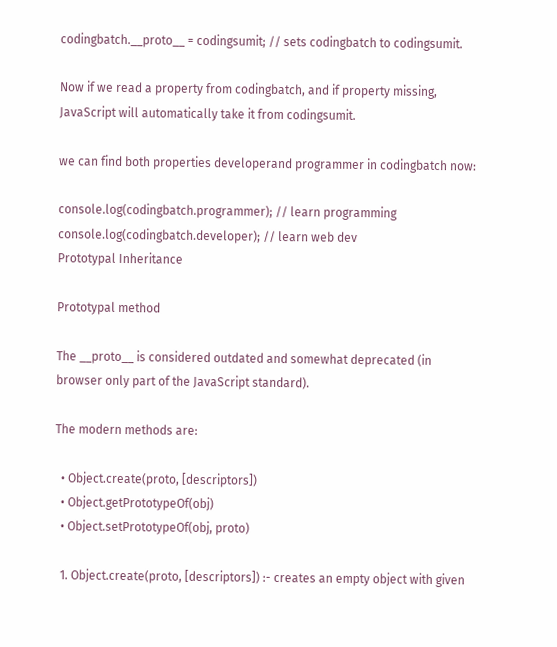codingbatch.__proto__ = codingsumit; // sets codingbatch to codingsumit.

Now if we read a property from codingbatch, and if property missing, JavaScript will automatically take it from codingsumit.

we can find both properties developerand programmer in codingbatch now:

console.log(codingbatch.programmer); // learn programming
console.log(codingbatch.developer); // learn web dev
Prototypal Inheritance

Prototypal method

The __proto__ is considered outdated and somewhat deprecated (in browser only part of the JavaScript standard).

The modern methods are:

  • Object.create(proto, [descriptors])
  • Object.getPrototypeOf(obj)
  • Object.setPrototypeOf(obj, proto)

  1. Object.create(proto, [descriptors]) :- creates an empty object with given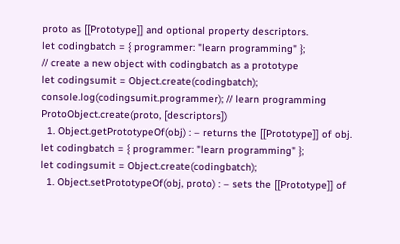proto as [[Prototype]] and optional property descriptors.
let codingbatch = { programmer: "learn programming" };
// create a new object with codingbatch as a prototype
let codingsumit = Object.create(codingbatch);
console.log(codingsumit.programmer); // learn programming
ProtoObject.create(proto, [descriptors])
  1. Object.getPrototypeOf(obj) : – returns the [[Prototype]] of obj.
let codingbatch = { programmer: "learn programming" };
let codingsumit = Object.create(codingbatch);
  1. Object.setPrototypeOf(obj, proto) : – sets the [[Prototype]] of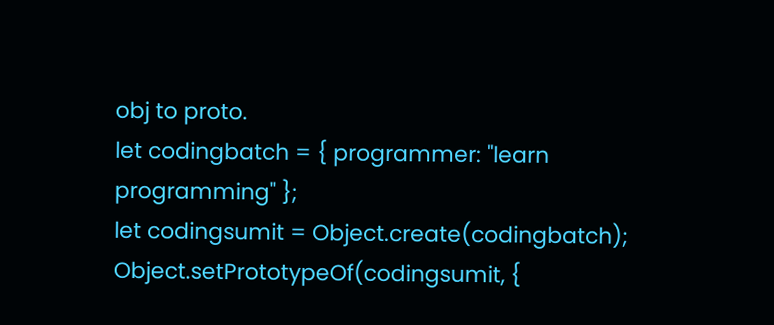obj to proto.
let codingbatch = { programmer: "learn programming" };
let codingsumit = Object.create(codingbatch);
Object.setPrototypeOf(codingsumit, {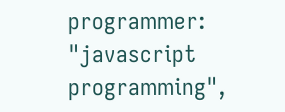programmer: "javascript programming",